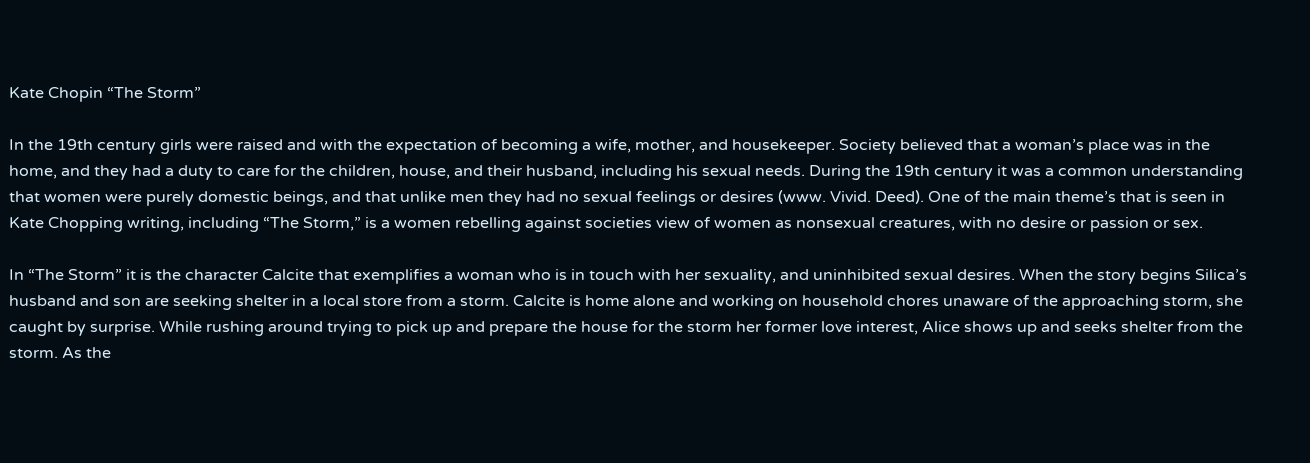Kate Chopin “The Storm”

In the 19th century girls were raised and with the expectation of becoming a wife, mother, and housekeeper. Society believed that a woman’s place was in the home, and they had a duty to care for the children, house, and their husband, including his sexual needs. During the 19th century it was a common understanding that women were purely domestic beings, and that unlike men they had no sexual feelings or desires (www. Vivid. Deed). One of the main theme’s that is seen in Kate Chopping writing, including “The Storm,” is a women rebelling against societies view of women as nonsexual creatures, with no desire or passion or sex.

In “The Storm” it is the character Calcite that exemplifies a woman who is in touch with her sexuality, and uninhibited sexual desires. When the story begins Silica’s husband and son are seeking shelter in a local store from a storm. Calcite is home alone and working on household chores unaware of the approaching storm, she caught by surprise. While rushing around trying to pick up and prepare the house for the storm her former love interest, Alice shows up and seeks shelter from the storm. As the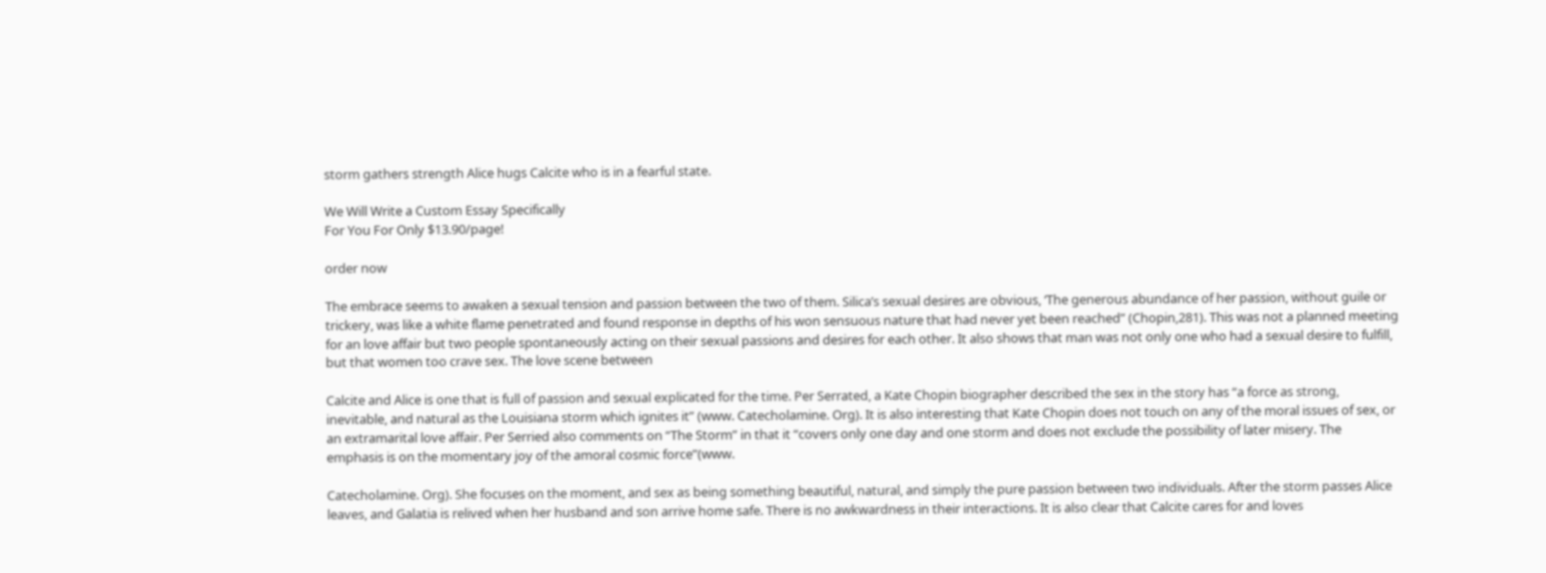storm gathers strength Alice hugs Calcite who is in a fearful state.

We Will Write a Custom Essay Specifically
For You For Only $13.90/page!

order now

The embrace seems to awaken a sexual tension and passion between the two of them. Silica’s sexual desires are obvious, ‘The generous abundance of her passion, without guile or trickery, was like a white flame penetrated and found response in depths of his won sensuous nature that had never yet been reached” (Chopin,281). This was not a planned meeting for an love affair but two people spontaneously acting on their sexual passions and desires for each other. It also shows that man was not only one who had a sexual desire to fulfill, but that women too crave sex. The love scene between

Calcite and Alice is one that is full of passion and sexual explicated for the time. Per Serrated, a Kate Chopin biographer described the sex in the story has “a force as strong, inevitable, and natural as the Louisiana storm which ignites it” (www. Catecholamine. Org). It is also interesting that Kate Chopin does not touch on any of the moral issues of sex, or an extramarital love affair. Per Serried also comments on “The Storm” in that it “covers only one day and one storm and does not exclude the possibility of later misery. The emphasis is on the momentary joy of the amoral cosmic force”(www.

Catecholamine. Org). She focuses on the moment, and sex as being something beautiful, natural, and simply the pure passion between two individuals. After the storm passes Alice leaves, and Galatia is relived when her husband and son arrive home safe. There is no awkwardness in their interactions. It is also clear that Calcite cares for and loves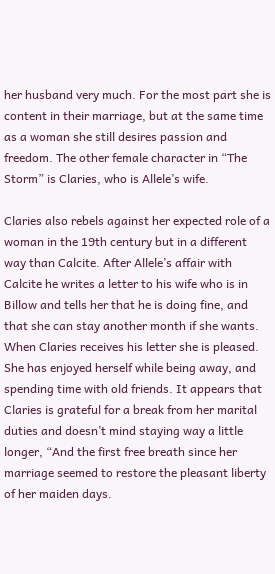her husband very much. For the most part she is content in their marriage, but at the same time as a woman she still desires passion and freedom. The other female character in “The Storm” is Claries, who is Allele’s wife.

Claries also rebels against her expected role of a woman in the 19th century but in a different way than Calcite. After Allele’s affair with Calcite he writes a letter to his wife who is in Billow and tells her that he is doing fine, and that she can stay another month if she wants. When Claries receives his letter she is pleased. She has enjoyed herself while being away, and spending time with old friends. It appears that Claries is grateful for a break from her marital duties and doesn’t mind staying way a little longer, “And the first free breath since her marriage seemed to restore the pleasant liberty of her maiden days.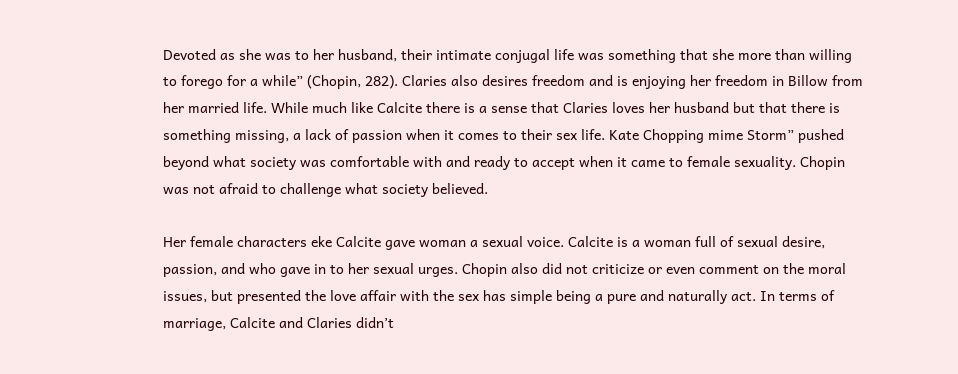Devoted as she was to her husband, their intimate conjugal life was something that she more than willing to forego for a while” (Chopin, 282). Claries also desires freedom and is enjoying her freedom in Billow from her married life. While much like Calcite there is a sense that Claries loves her husband but that there is something missing, a lack of passion when it comes to their sex life. Kate Chopping mime Storm” pushed beyond what society was comfortable with and ready to accept when it came to female sexuality. Chopin was not afraid to challenge what society believed.

Her female characters eke Calcite gave woman a sexual voice. Calcite is a woman full of sexual desire, passion, and who gave in to her sexual urges. Chopin also did not criticize or even comment on the moral issues, but presented the love affair with the sex has simple being a pure and naturally act. In terms of marriage, Calcite and Claries didn’t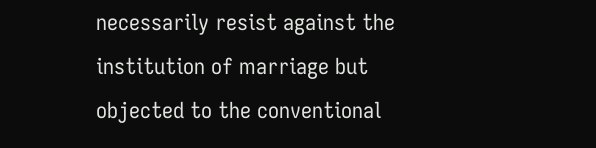necessarily resist against the institution of marriage but objected to the conventional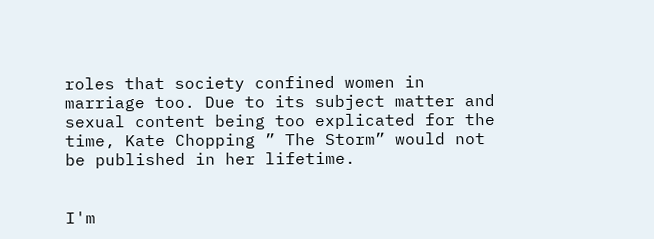roles that society confined women in marriage too. Due to its subject matter and sexual content being too explicated for the time, Kate Chopping ” The Storm” would not be published in her lifetime.


I'm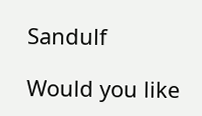Sandulf

Would you like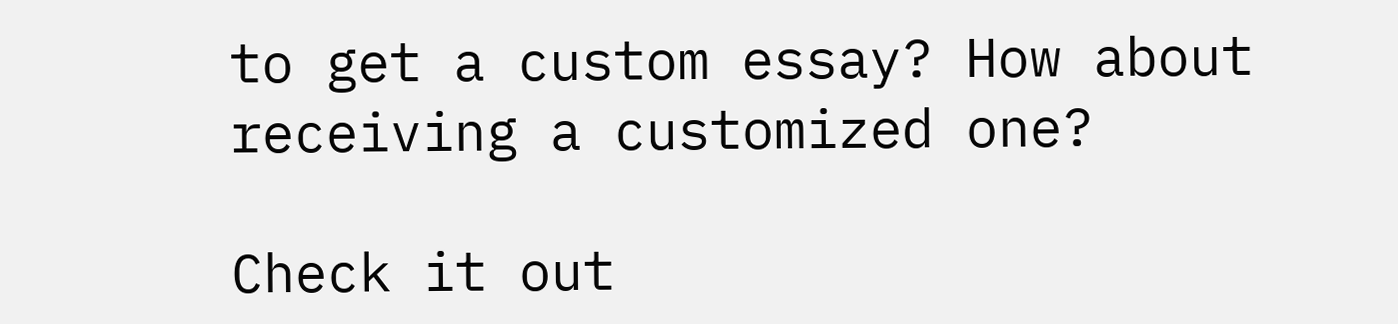to get a custom essay? How about receiving a customized one?

Check it out